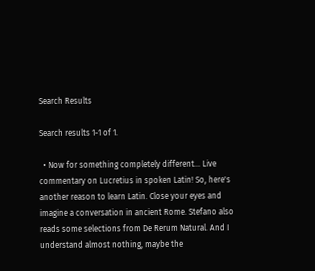Search Results

Search results 1-1 of 1.

  • Now for something completely different... Live commentary on Lucretius in spoken Latin! So, here's another reason to learn Latin. Close your eyes and imagine a conversation in ancient Rome. Stefano also reads some selections from De Rerum Natural. And I understand almost nothing, maybe the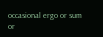occasional ergo or sum or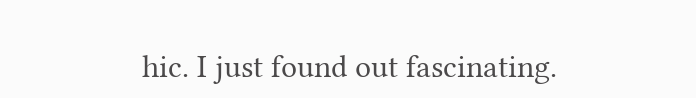hic. I just found out fascinating.